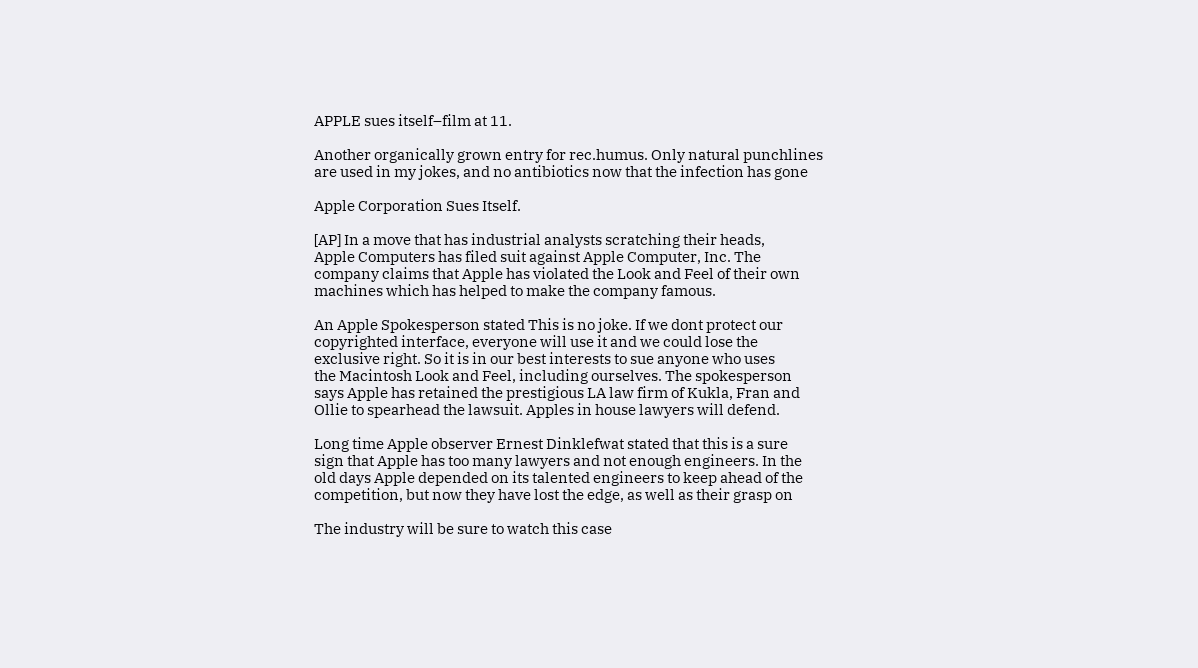APPLE sues itself–film at 11.

Another organically grown entry for rec.humus. Only natural punchlines
are used in my jokes, and no antibiotics now that the infection has gone

Apple Corporation Sues Itself.

[AP] In a move that has industrial analysts scratching their heads,
Apple Computers has filed suit against Apple Computer, Inc. The
company claims that Apple has violated the Look and Feel of their own
machines which has helped to make the company famous.

An Apple Spokesperson stated This is no joke. If we dont protect our
copyrighted interface, everyone will use it and we could lose the
exclusive right. So it is in our best interests to sue anyone who uses
the Macintosh Look and Feel, including ourselves. The spokesperson
says Apple has retained the prestigious LA law firm of Kukla, Fran and
Ollie to spearhead the lawsuit. Apples in house lawyers will defend.

Long time Apple observer Ernest Dinklefwat stated that this is a sure
sign that Apple has too many lawyers and not enough engineers. In the
old days Apple depended on its talented engineers to keep ahead of the
competition, but now they have lost the edge, as well as their grasp on

The industry will be sure to watch this case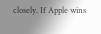closely. If Apple wins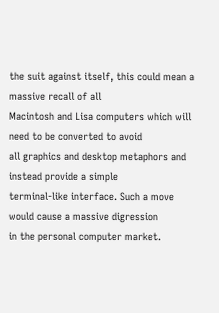the suit against itself, this could mean a massive recall of all
Macintosh and Lisa computers which will need to be converted to avoid
all graphics and desktop metaphors and instead provide a simple
terminal-like interface. Such a move would cause a massive digression
in the personal computer market.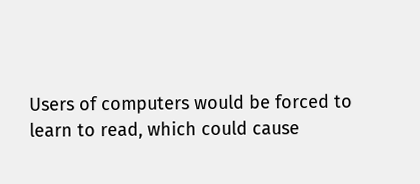Users of computers would be forced to
learn to read, which could cause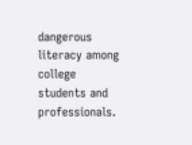dangerous literacy among college
students and professionals.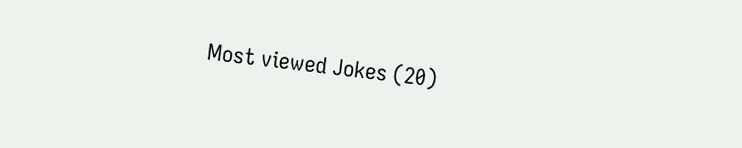Most viewed Jokes (20)